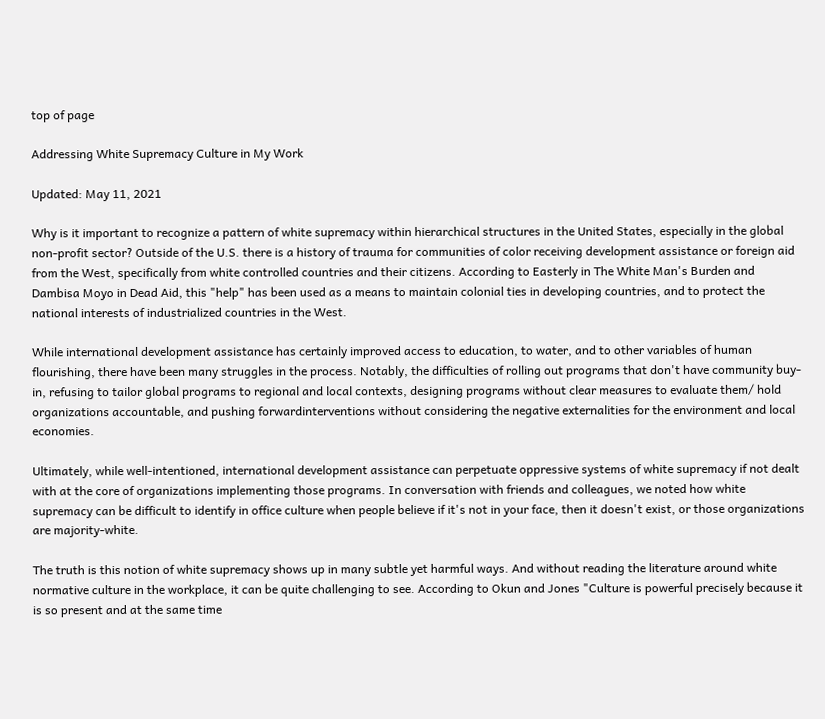top of page

Addressing White Supremacy Culture in My Work

Updated: May 11, 2021

Why is it important to recognize a pattern of white supremacy within hierarchical structures in the United States, especially in the global non-profit sector? Outside of the U.S. there is a history of trauma for communities of color receiving development assistance or foreign aid from the West, specifically from white controlled countries and their citizens. According to Easterly in The White Man's Burden and Dambisa Moyo in Dead Aid, this "help" has been used as a means to maintain colonial ties in developing countries, and to protect the national interests of industrialized countries in the West.

While international development assistance has certainly improved access to education, to water, and to other variables of human flourishing, there have been many struggles in the process. Notably, the difficulties of rolling out programs that don't have community buy-in, refusing to tailor global programs to regional and local contexts, designing programs without clear measures to evaluate them/ hold organizations accountable, and pushing forwardinterventions without considering the negative externalities for the environment and local economies.

Ultimately, while well-intentioned, international development assistance can perpetuate oppressive systems of white supremacy if not dealt with at the core of organizations implementing those programs. In conversation with friends and colleagues, we noted how white supremacy can be difficult to identify in office culture when people believe if it's not in your face, then it doesn't exist, or those organizations are majority-white.

The truth is this notion of white supremacy shows up in many subtle yet harmful ways. And without reading the literature around white normative culture in the workplace, it can be quite challenging to see. According to Okun and Jones "Culture is powerful precisely because it is so present and at the same time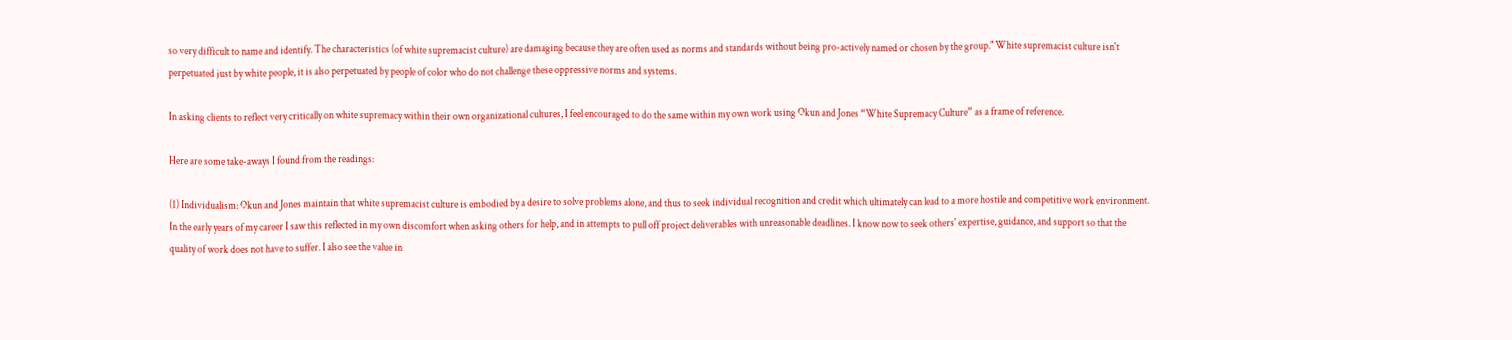so very difficult to name and identify. The characteristics (of white supremacist culture) are damaging because they are often used as norms and standards without being pro-actively named or chosen by the group." White supremacist culture isn't perpetuated just by white people, it is also perpetuated by people of color who do not challenge these oppressive norms and systems.

In asking clients to reflect very critically on white supremacy within their own organizational cultures, I feel encouraged to do the same within my own work using Okun and Jones “White Supremacy Culture” as a frame of reference.

Here are some take-aways I found from the readings:

(1) Individualism: Okun and Jones maintain that white supremacist culture is embodied by a desire to solve problems alone, and thus to seek individual recognition and credit which ultimately can lead to a more hostile and competitive work environment. In the early years of my career I saw this reflected in my own discomfort when asking others for help, and in attempts to pull off project deliverables with unreasonable deadlines. I know now to seek others' expertise, guidance, and support so that the quality of work does not have to suffer. I also see the value in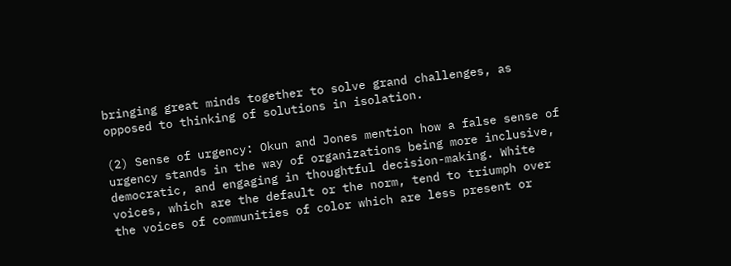bringing great minds together to solve grand challenges, as opposed to thinking of solutions in isolation.

(2) Sense of urgency: Okun and Jones mention how a false sense of urgency stands in the way of organizations being more inclusive, democratic, and engaging in thoughtful decision-making. White voices, which are the default or the norm, tend to triumph over the voices of communities of color which are less present or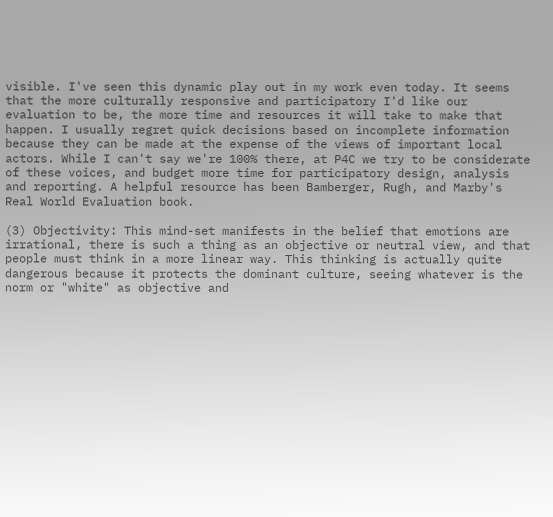visible. I've seen this dynamic play out in my work even today. It seems that the more culturally responsive and participatory I'd like our evaluation to be, the more time and resources it will take to make that happen. I usually regret quick decisions based on incomplete information because they can be made at the expense of the views of important local actors. While I can't say we're 100% there, at P4C we try to be considerate of these voices, and budget more time for participatory design, analysis and reporting. A helpful resource has been Bamberger, Rugh, and Marby's Real World Evaluation book.

(3) Objectivity: This mind-set manifests in the belief that emotions are irrational, there is such a thing as an objective or neutral view, and that people must think in a more linear way. This thinking is actually quite dangerous because it protects the dominant culture, seeing whatever is the norm or "white" as objective and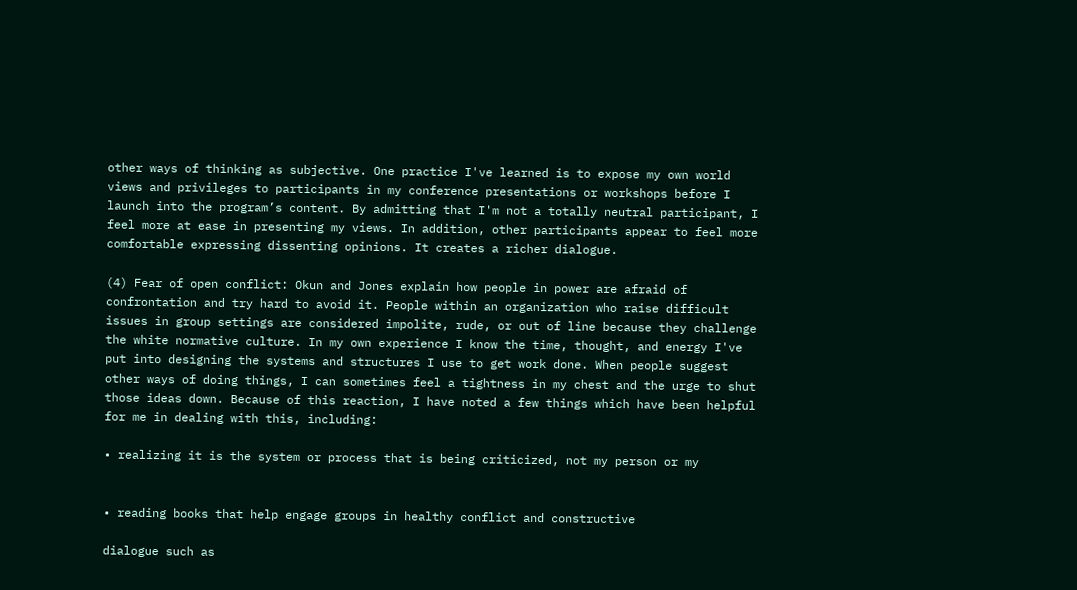other ways of thinking as subjective. One practice I've learned is to expose my own world views and privileges to participants in my conference presentations or workshops before I launch into the program’s content. By admitting that I'm not a totally neutral participant, I feel more at ease in presenting my views. In addition, other participants appear to feel more comfortable expressing dissenting opinions. It creates a richer dialogue.

(4) Fear of open conflict: Okun and Jones explain how people in power are afraid of confrontation and try hard to avoid it. People within an organization who raise difficult issues in group settings are considered impolite, rude, or out of line because they challenge the white normative culture. In my own experience I know the time, thought, and energy I've put into designing the systems and structures I use to get work done. When people suggest other ways of doing things, I can sometimes feel a tightness in my chest and the urge to shut those ideas down. Because of this reaction, I have noted a few things which have been helpful for me in dealing with this, including:

• realizing it is the system or process that is being criticized, not my person or my


• reading books that help engage groups in healthy conflict and constructive

dialogue such as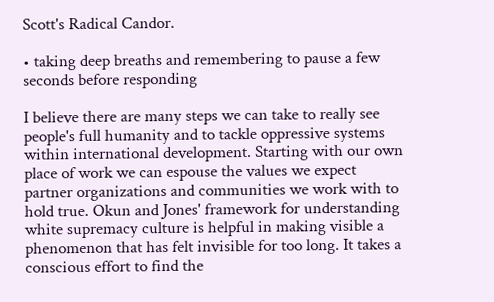Scott's Radical Candor.

• taking deep breaths and remembering to pause a few seconds before responding

I believe there are many steps we can take to really see people's full humanity and to tackle oppressive systems within international development. Starting with our own place of work we can espouse the values we expect partner organizations and communities we work with to hold true. Okun and Jones' framework for understanding white supremacy culture is helpful in making visible a phenomenon that has felt invisible for too long. It takes a conscious effort to find the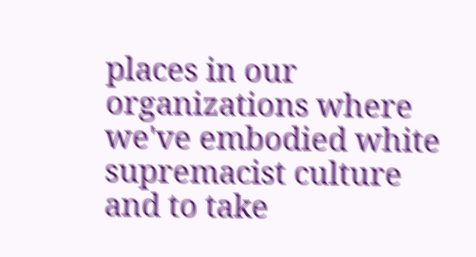places in our organizations where we've embodied white supremacist culture and to take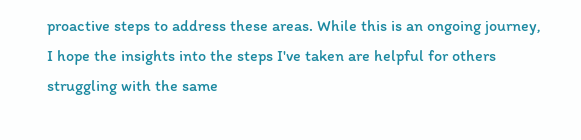proactive steps to address these areas. While this is an ongoing journey, I hope the insights into the steps I've taken are helpful for others struggling with the same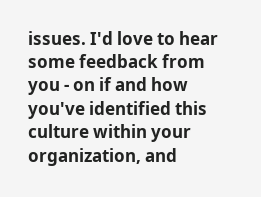issues. I'd love to hear some feedback from you - on if and how you've identified this culture within your organization, and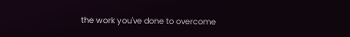the work you've done to overcome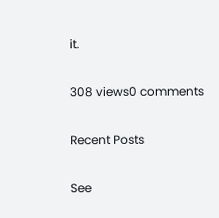it.

308 views0 comments

Recent Posts

See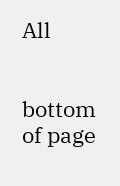All


bottom of page